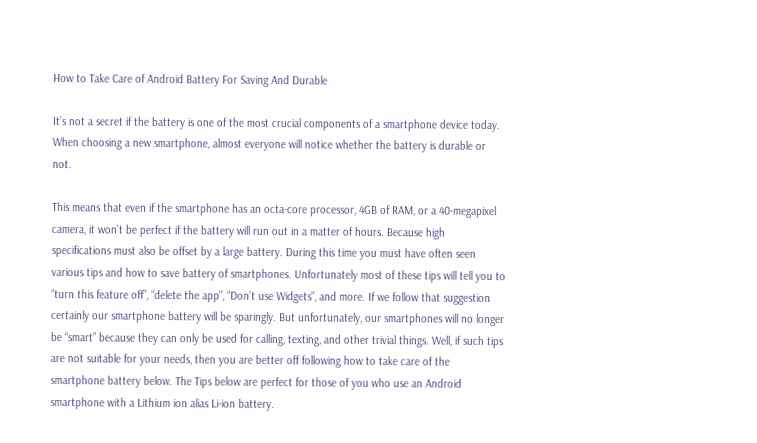How to Take Care of Android Battery For Saving And Durable

It’s not a secret if the battery is one of the most crucial components of a smartphone device today. When choosing a new smartphone, almost everyone will notice whether the battery is durable or not.

This means that even if the smartphone has an octa-core processor, 4GB of RAM, or a 40-megapixel camera, it won’t be perfect if the battery will run out in a matter of hours. Because high specifications must also be offset by a large battery. During this time you must have often seen various tips and how to save battery of smartphones. Unfortunately most of these tips will tell you to “turn this feature off”, “delete the app”, “Don’t use Widgets”, and more. If we follow that suggestion certainly our smartphone battery will be sparingly. But unfortunately, our smartphones will no longer be “smart” because they can only be used for calling, texting, and other trivial things. Well, if such tips are not suitable for your needs, then you are better off following how to take care of the smartphone battery below. The Tips below are perfect for those of you who use an Android smartphone with a Lithium ion alias Li-ion battery.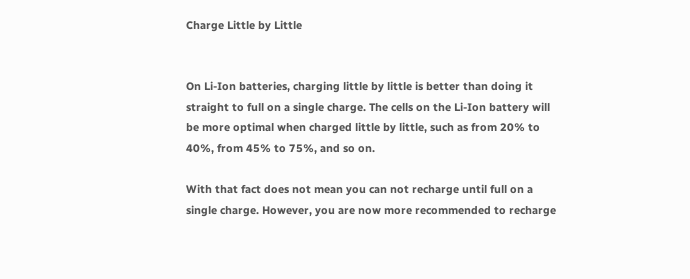Charge Little by Little


On Li-Ion batteries, charging little by little is better than doing it straight to full on a single charge. The cells on the Li-Ion battery will be more optimal when charged little by little, such as from 20% to 40%, from 45% to 75%, and so on.

With that fact does not mean you can not recharge until full on a single charge. However, you are now more recommended to recharge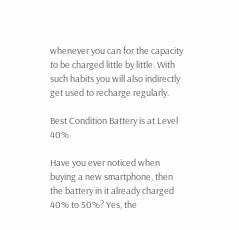whenever you can for the capacity to be charged little by little. With such habits you will also indirectly get used to recharge regularly.

Best Condition Battery is at Level 40%

Have you ever noticed when buying a new smartphone, then the battery in it already charged 40% to 50%? Yes, the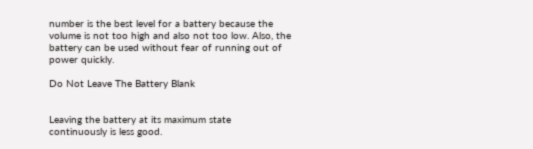number is the best level for a battery because the volume is not too high and also not too low. Also, the battery can be used without fear of running out of power quickly.

Do Not Leave The Battery Blank


Leaving the battery at its maximum state continuously is less good.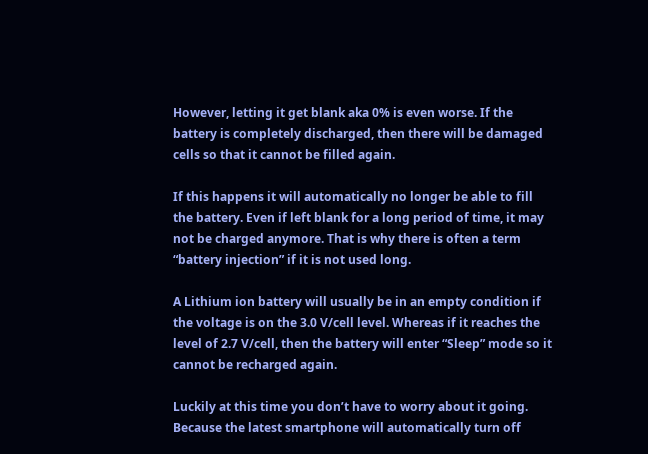However, letting it get blank aka 0% is even worse. If the battery is completely discharged, then there will be damaged cells so that it cannot be filled again.

If this happens it will automatically no longer be able to fill the battery. Even if left blank for a long period of time, it may not be charged anymore. That is why there is often a term “battery injection” if it is not used long.

A Lithium ion battery will usually be in an empty condition if the voltage is on the 3.0 V/cell level. Whereas if it reaches the level of 2.7 V/cell, then the battery will enter “Sleep” mode so it cannot be recharged again.

Luckily at this time you don’t have to worry about it going. Because the latest smartphone will automatically turn off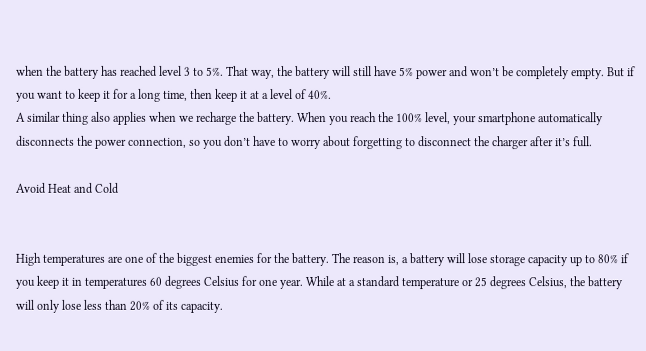when the battery has reached level 3 to 5%. That way, the battery will still have 5% power and won’t be completely empty. But if you want to keep it for a long time, then keep it at a level of 40%.
A similar thing also applies when we recharge the battery. When you reach the 100% level, your smartphone automatically disconnects the power connection, so you don’t have to worry about forgetting to disconnect the charger after it’s full.

Avoid Heat and Cold


High temperatures are one of the biggest enemies for the battery. The reason is, a battery will lose storage capacity up to 80% if you keep it in temperatures 60 degrees Celsius for one year. While at a standard temperature or 25 degrees Celsius, the battery will only lose less than 20% of its capacity.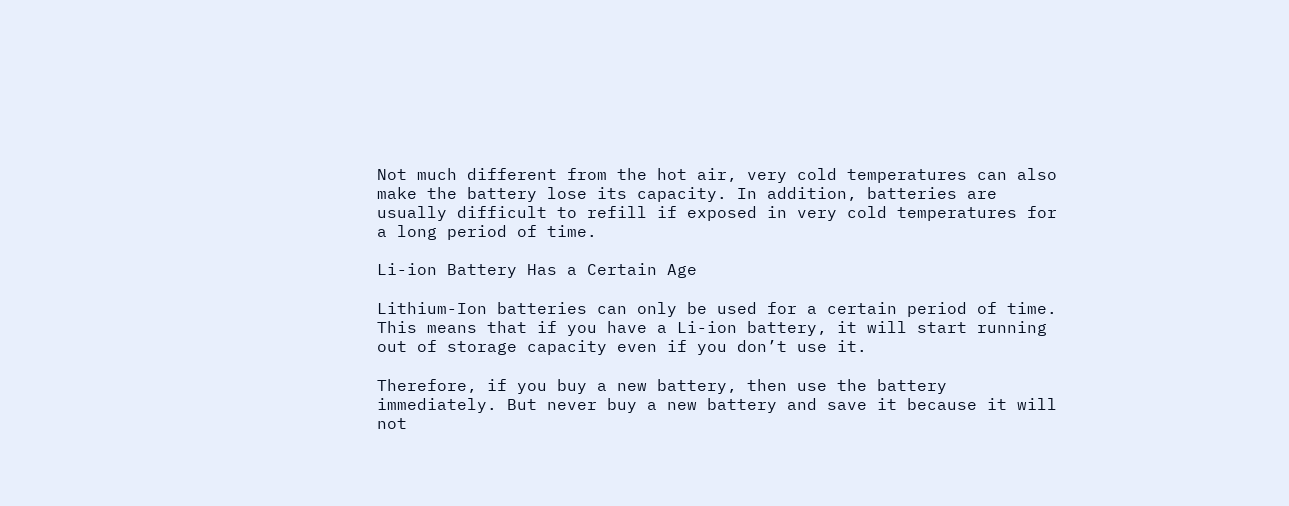Not much different from the hot air, very cold temperatures can also make the battery lose its capacity. In addition, batteries are usually difficult to refill if exposed in very cold temperatures for a long period of time.

Li-ion Battery Has a Certain Age

Lithium-Ion batteries can only be used for a certain period of time. This means that if you have a Li-ion battery, it will start running out of storage capacity even if you don’t use it.

Therefore, if you buy a new battery, then use the battery immediately. But never buy a new battery and save it because it will not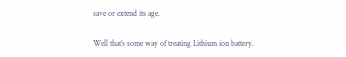save or extend its age.

Well that’s some way of treating Lithium ion battery.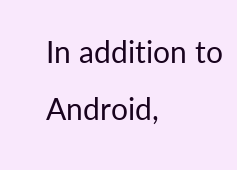In addition to Android,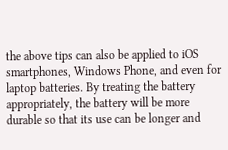the above tips can also be applied to iOS smartphones, Windows Phone, and even for laptop batteries. By treating the battery appropriately, the battery will be more durable so that its use can be longer and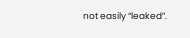not easily “leaked”.